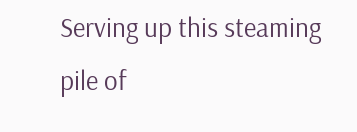Serving up this steaming pile of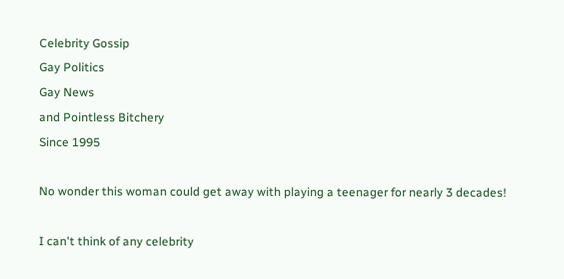Celebrity Gossip
Gay Politics
Gay News
and Pointless Bitchery
Since 1995

No wonder this woman could get away with playing a teenager for nearly 3 decades!

I can't think of any celebrity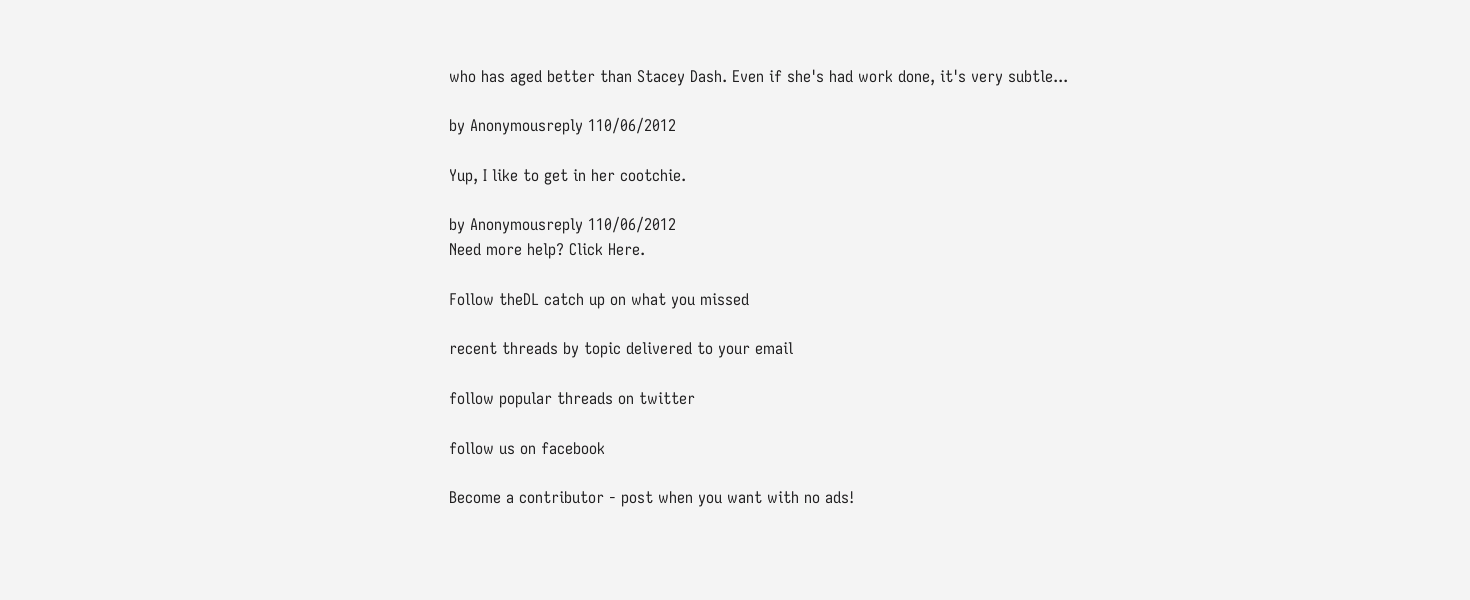who has aged better than Stacey Dash. Even if she's had work done, it's very subtle...

by Anonymousreply 110/06/2012

Yup, I like to get in her cootchie.

by Anonymousreply 110/06/2012
Need more help? Click Here.

Follow theDL catch up on what you missed

recent threads by topic delivered to your email

follow popular threads on twitter

follow us on facebook

Become a contributor - post when you want with no ads!